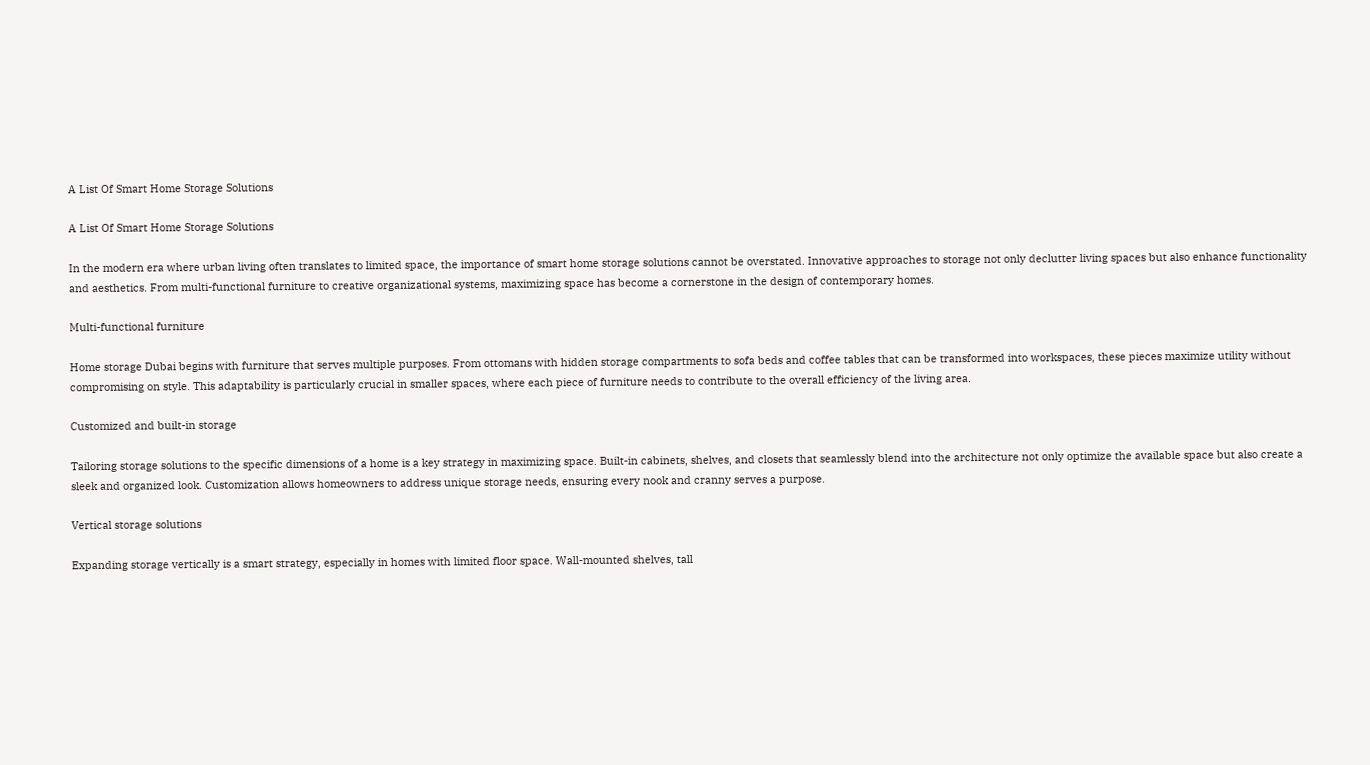A List Of Smart Home Storage Solutions

A List Of Smart Home Storage Solutions

In the modern era where urban living often translates to limited space, the importance of smart home storage solutions cannot be overstated. Innovative approaches to storage not only declutter living spaces but also enhance functionality and aesthetics. From multi-functional furniture to creative organizational systems, maximizing space has become a cornerstone in the design of contemporary homes.

Multi-functional furniture

Home storage Dubai begins with furniture that serves multiple purposes. From ottomans with hidden storage compartments to sofa beds and coffee tables that can be transformed into workspaces, these pieces maximize utility without compromising on style. This adaptability is particularly crucial in smaller spaces, where each piece of furniture needs to contribute to the overall efficiency of the living area.

Customized and built-in storage

Tailoring storage solutions to the specific dimensions of a home is a key strategy in maximizing space. Built-in cabinets, shelves, and closets that seamlessly blend into the architecture not only optimize the available space but also create a sleek and organized look. Customization allows homeowners to address unique storage needs, ensuring every nook and cranny serves a purpose.

Vertical storage solutions

Expanding storage vertically is a smart strategy, especially in homes with limited floor space. Wall-mounted shelves, tall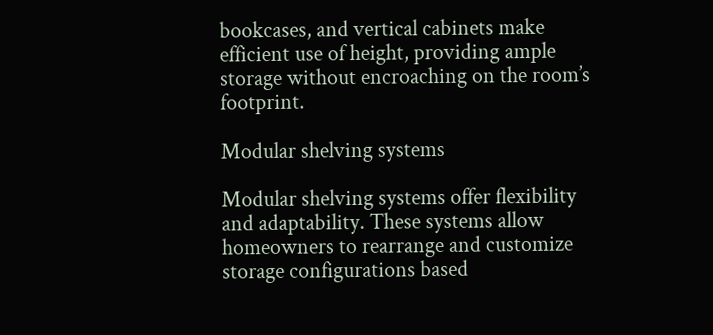bookcases, and vertical cabinets make efficient use of height, providing ample storage without encroaching on the room’s footprint.

Modular shelving systems

Modular shelving systems offer flexibility and adaptability. These systems allow homeowners to rearrange and customize storage configurations based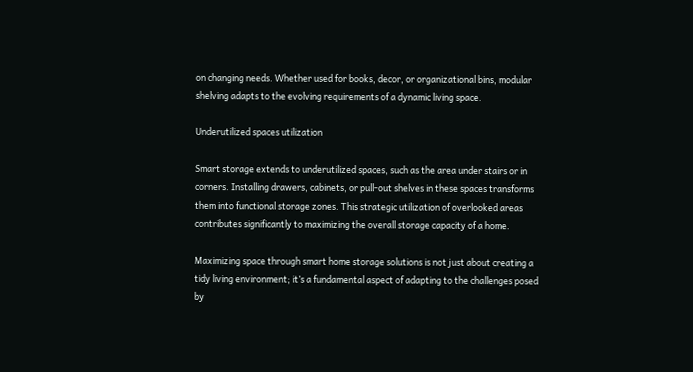on changing needs. Whether used for books, decor, or organizational bins, modular shelving adapts to the evolving requirements of a dynamic living space.

Underutilized spaces utilization

Smart storage extends to underutilized spaces, such as the area under stairs or in corners. Installing drawers, cabinets, or pull-out shelves in these spaces transforms them into functional storage zones. This strategic utilization of overlooked areas contributes significantly to maximizing the overall storage capacity of a home.

Maximizing space through smart home storage solutions is not just about creating a tidy living environment; it’s a fundamental aspect of adapting to the challenges posed by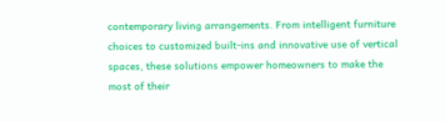contemporary living arrangements. From intelligent furniture choices to customized built-ins and innovative use of vertical spaces, these solutions empower homeowners to make the most of their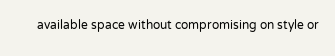available space without compromising on style or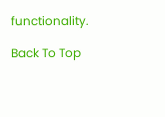functionality.

Back To Top